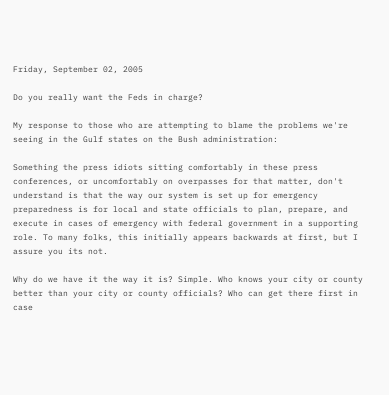Friday, September 02, 2005

Do you really want the Feds in charge?

My response to those who are attempting to blame the problems we're seeing in the Gulf states on the Bush administration:

Something the press idiots sitting comfortably in these press conferences, or uncomfortably on overpasses for that matter, don't understand is that the way our system is set up for emergency preparedness is for local and state officials to plan, prepare, and execute in cases of emergency with federal government in a supporting role. To many folks, this initially appears backwards at first, but I assure you its not.

Why do we have it the way it is? Simple. Who knows your city or county better than your city or county officials? Who can get there first in case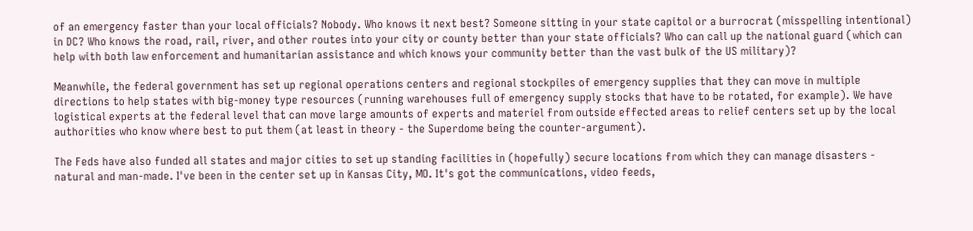of an emergency faster than your local officials? Nobody. Who knows it next best? Someone sitting in your state capitol or a burrocrat (misspelling intentional) in DC? Who knows the road, rail, river, and other routes into your city or county better than your state officials? Who can call up the national guard (which can help with both law enforcement and humanitarian assistance and which knows your community better than the vast bulk of the US military)?

Meanwhile, the federal government has set up regional operations centers and regional stockpiles of emergency supplies that they can move in multiple directions to help states with big-money type resources (running warehouses full of emergency supply stocks that have to be rotated, for example). We have logistical experts at the federal level that can move large amounts of experts and materiel from outside effected areas to relief centers set up by the local authorities who know where best to put them (at least in theory - the Superdome being the counter-argument).

The Feds have also funded all states and major cities to set up standing facilities in (hopefully) secure locations from which they can manage disasters - natural and man-made. I've been in the center set up in Kansas City, MO. It's got the communications, video feeds,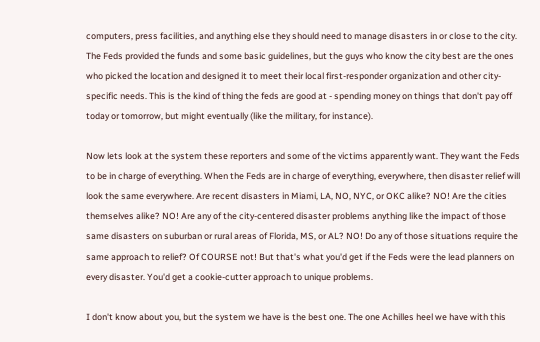computers, press facilities, and anything else they should need to manage disasters in or close to the city. The Feds provided the funds and some basic guidelines, but the guys who know the city best are the ones who picked the location and designed it to meet their local first-responder organization and other city-specific needs. This is the kind of thing the feds are good at - spending money on things that don't pay off today or tomorrow, but might eventually (like the military, for instance).

Now lets look at the system these reporters and some of the victims apparently want. They want the Feds to be in charge of everything. When the Feds are in charge of everything, everywhere, then disaster relief will look the same everywhere. Are recent disasters in Miami, LA, NO, NYC, or OKC alike? NO! Are the cities themselves alike? NO! Are any of the city-centered disaster problems anything like the impact of those same disasters on suburban or rural areas of Florida, MS, or AL? NO! Do any of those situations require the same approach to relief? Of COURSE not! But that's what you'd get if the Feds were the lead planners on every disaster. You'd get a cookie-cutter approach to unique problems.

I don't know about you, but the system we have is the best one. The one Achilles heel we have with this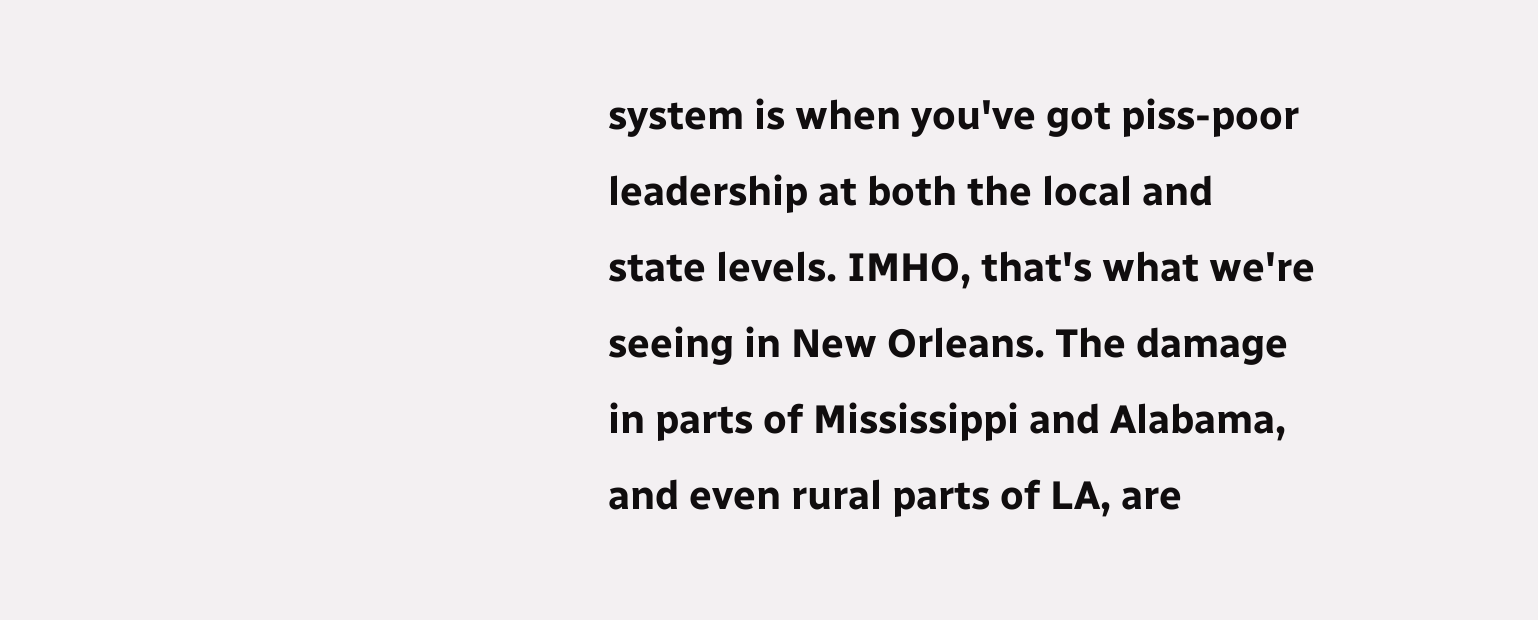system is when you've got piss-poor leadership at both the local and state levels. IMHO, that's what we're seeing in New Orleans. The damage in parts of Mississippi and Alabama, and even rural parts of LA, are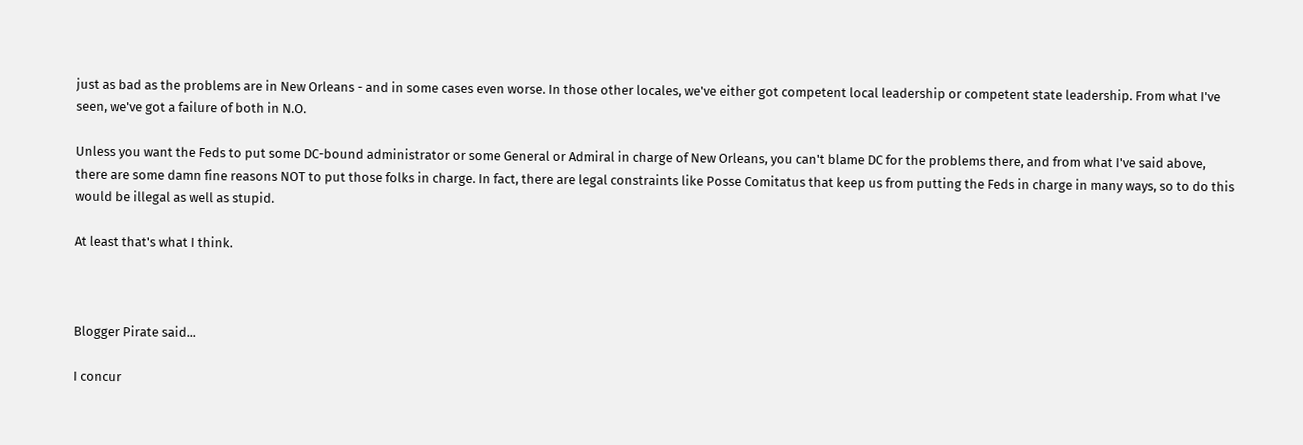just as bad as the problems are in New Orleans - and in some cases even worse. In those other locales, we've either got competent local leadership or competent state leadership. From what I've seen, we've got a failure of both in N.O.

Unless you want the Feds to put some DC-bound administrator or some General or Admiral in charge of New Orleans, you can't blame DC for the problems there, and from what I've said above, there are some damn fine reasons NOT to put those folks in charge. In fact, there are legal constraints like Posse Comitatus that keep us from putting the Feds in charge in many ways, so to do this would be illegal as well as stupid.

At least that's what I think.



Blogger Pirate said...

I concur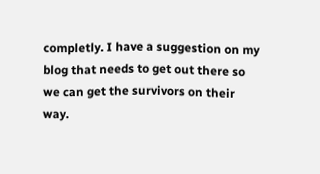completly. I have a suggestion on my blog that needs to get out there so we can get the survivors on their way.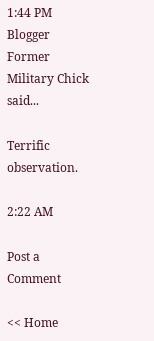1:44 PM
Blogger Former Military Chick said...

Terrific observation.

2:22 AM

Post a Comment

<< Home